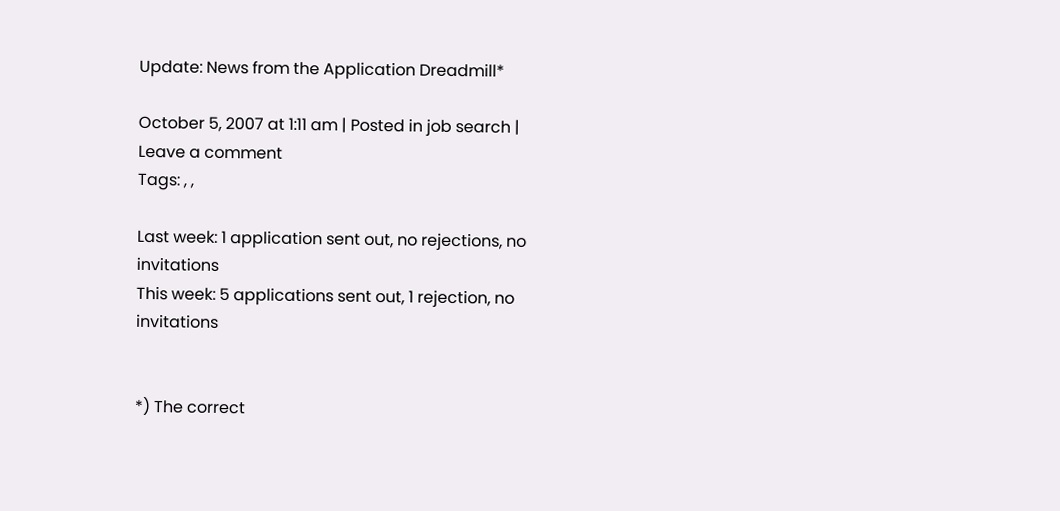Update: News from the Application Dreadmill*

October 5, 2007 at 1:11 am | Posted in job search | Leave a comment
Tags: , ,

Last week: 1 application sent out, no rejections, no invitations
This week: 5 applications sent out, 1 rejection, no invitations


*) The correct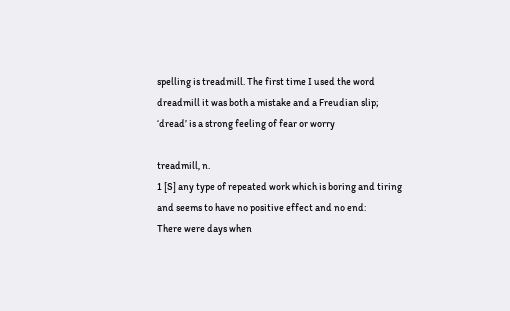spelling is treadmill. The first time I used the word dreadmill it was both a mistake and a Freudian slip; ‘dread’ is a strong feeling of fear or worry

treadmill, n.
1 [S] any type of repeated work which is boring and tiring and seems to have no positive effect and no end:
There were days when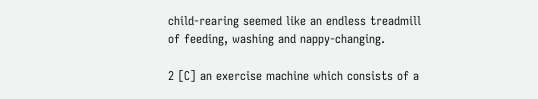child-rearing seemed like an endless treadmill of feeding, washing and nappy-changing.

2 [C] an exercise machine which consists of a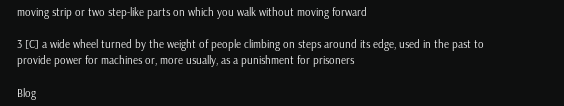moving strip or two step-like parts on which you walk without moving forward

3 [C] a wide wheel turned by the weight of people climbing on steps around its edge, used in the past to provide power for machines or, more usually, as a punishment for prisoners

Blog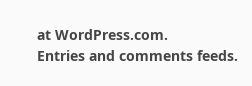at WordPress.com.
Entries and comments feeds.